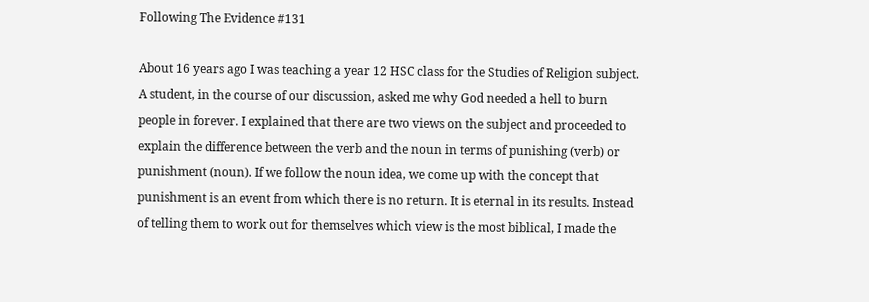Following The Evidence #131

About 16 years ago I was teaching a year 12 HSC class for the Studies of Religion subject. A student, in the course of our discussion, asked me why God needed a hell to burn people in forever. I explained that there are two views on the subject and proceeded to explain the difference between the verb and the noun in terms of punishing (verb) or punishment (noun). If we follow the noun idea, we come up with the concept that punishment is an event from which there is no return. It is eternal in its results. Instead of telling them to work out for themselves which view is the most biblical, I made the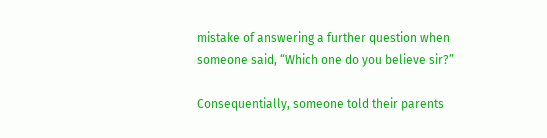mistake of answering a further question when someone said, “Which one do you believe sir?”

Consequentially, someone told their parents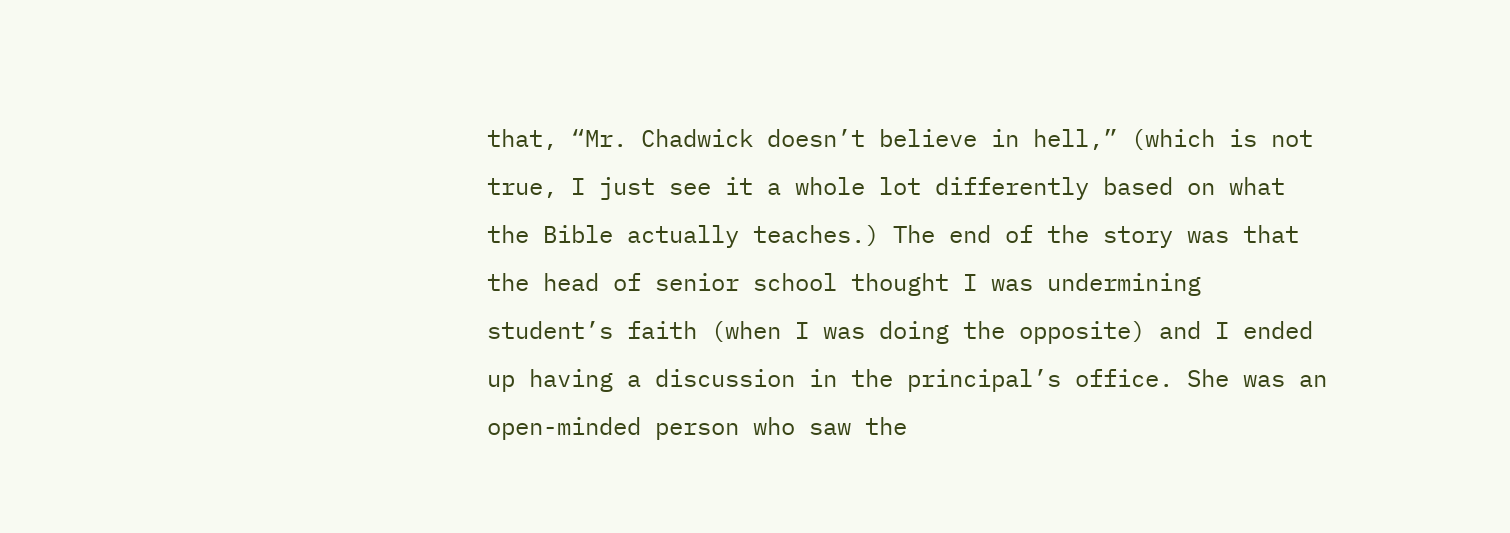that, “Mr. Chadwick doesn’t believe in hell,” (which is not true, I just see it a whole lot differently based on what the Bible actually teaches.) The end of the story was that the head of senior school thought I was undermining student’s faith (when I was doing the opposite) and I ended up having a discussion in the principal’s office. She was an open-minded person who saw the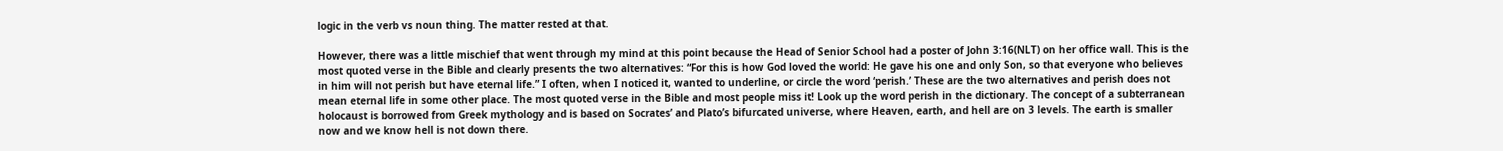logic in the verb vs noun thing. The matter rested at that.

However, there was a little mischief that went through my mind at this point because the Head of Senior School had a poster of John 3:16(NLT) on her office wall. This is the most quoted verse in the Bible and clearly presents the two alternatives: “For this is how God loved the world: He gave his one and only Son, so that everyone who believes in him will not perish but have eternal life.” I often, when I noticed it, wanted to underline, or circle the word ‘perish.’ These are the two alternatives and perish does not mean eternal life in some other place. The most quoted verse in the Bible and most people miss it! Look up the word perish in the dictionary. The concept of a subterranean holocaust is borrowed from Greek mythology and is based on Socrates’ and Plato’s bifurcated universe, where Heaven, earth, and hell are on 3 levels. The earth is smaller now and we know hell is not down there.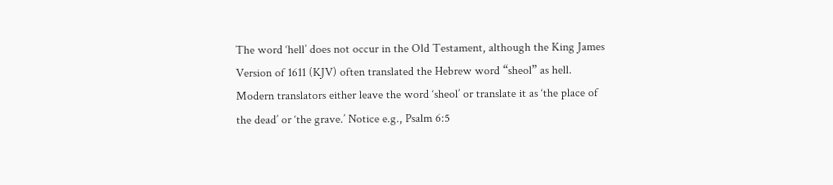The word ‘hell’ does not occur in the Old Testament, although the King James Version of 1611 (KJV) often translated the Hebrew word “sheol” as hell. Modern translators either leave the word ‘sheol’ or translate it as ‘the place of the dead’ or ‘the grave.’ Notice e.g., Psalm 6:5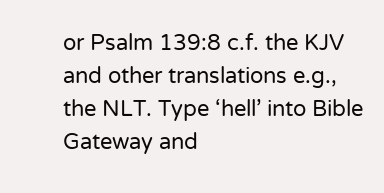or Psalm 139:8 c.f. the KJV and other translations e.g., the NLT. Type ‘hell’ into Bible Gateway and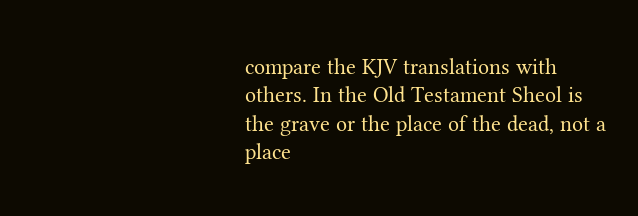compare the KJV translations with others. In the Old Testament Sheol is the grave or the place of the dead, not a place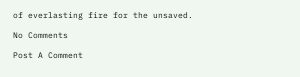of everlasting fire for the unsaved.

No Comments

Post A Comment